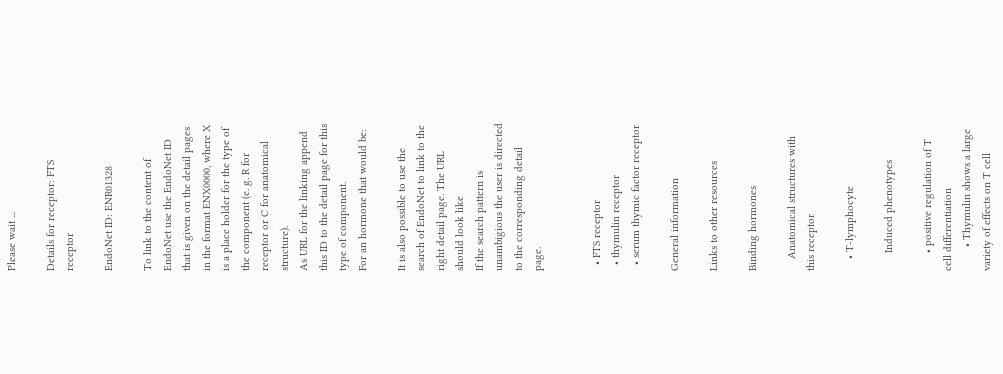Please wait ...

Details for receptor: FTS receptor

EndoNet ID: ENR01328

To link to the content of EndoNet use the EndoNet ID that is given on the detail pages in the format ENX0000, where X is a place holder for the type of the component (e. g. R for receptor or C for anatomical structure).
As URL for the linking append this ID to the detail page for this type of component.
For an hormone that would be:

It is also possible to use the search of EndoNet to link to the right detail page. The URL should look like
If the search pattern is unambigious the user is directed to the corresponding detail page.


  • FTS receptor
  • thymulin receptor
  • serum thymic factor receptor

General information

Links to other resources

Binding hormones

    Anatomical structures with this receptor

    • T-lymphocyte

      Induced phenotypes

      • positive regulation of T cell differentiation
        • Thymulin shows a large variety of effects on T cell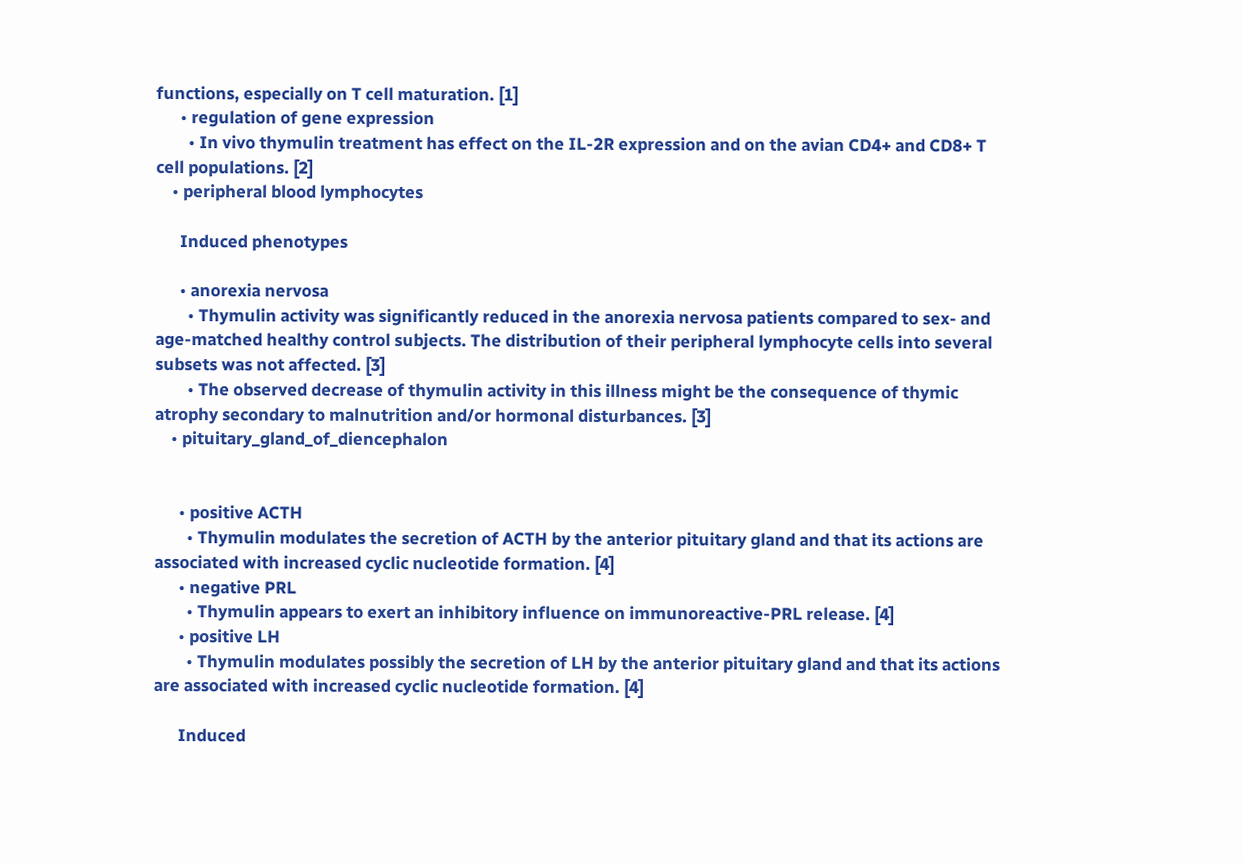functions, especially on T cell maturation. [1]
      • regulation of gene expression
        • In vivo thymulin treatment has effect on the IL-2R expression and on the avian CD4+ and CD8+ T cell populations. [2]
    • peripheral blood lymphocytes

      Induced phenotypes

      • anorexia nervosa
        • Thymulin activity was significantly reduced in the anorexia nervosa patients compared to sex- and age-matched healthy control subjects. The distribution of their peripheral lymphocyte cells into several subsets was not affected. [3]
        • The observed decrease of thymulin activity in this illness might be the consequence of thymic atrophy secondary to malnutrition and/or hormonal disturbances. [3]
    • pituitary_gland_of_diencephalon


      • positive ACTH
        • Thymulin modulates the secretion of ACTH by the anterior pituitary gland and that its actions are associated with increased cyclic nucleotide formation. [4]
      • negative PRL
        • Thymulin appears to exert an inhibitory influence on immunoreactive-PRL release. [4]
      • positive LH
        • Thymulin modulates possibly the secretion of LH by the anterior pituitary gland and that its actions are associated with increased cyclic nucleotide formation. [4]

      Induced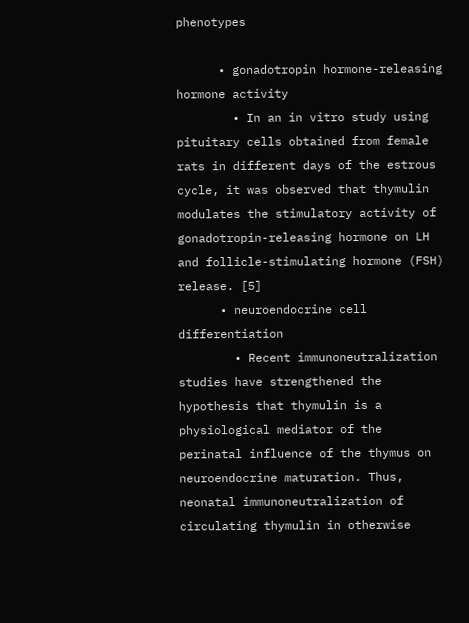phenotypes

      • gonadotropin hormone-releasing hormone activity
        • In an in vitro study using pituitary cells obtained from female rats in different days of the estrous cycle, it was observed that thymulin modulates the stimulatory activity of gonadotropin-releasing hormone on LH and follicle-stimulating hormone (FSH) release. [5]
      • neuroendocrine cell differentiation
        • Recent immunoneutralization studies have strengthened the hypothesis that thymulin is a physiological mediator of the perinatal influence of the thymus on neuroendocrine maturation. Thus, neonatal immunoneutralization of circulating thymulin in otherwise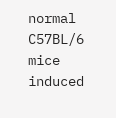normal C57BL/6 mice induced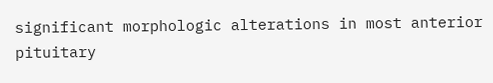significant morphologic alterations in most anterior pituitary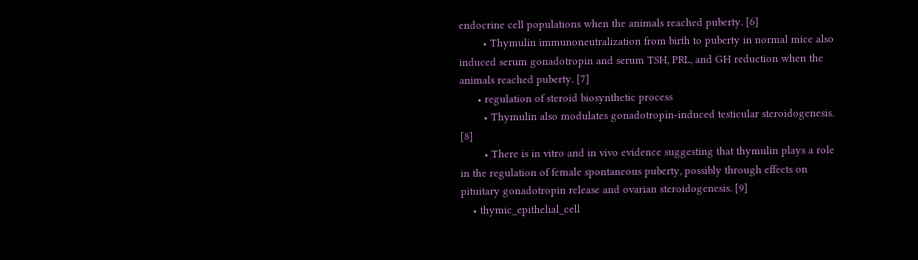endocrine cell populations when the animals reached puberty. [6]
        • Thymulin immunoneutralization from birth to puberty in normal mice also induced serum gonadotropin and serum TSH, PRL, and GH reduction when the animals reached puberty. [7]
      • regulation of steroid biosynthetic process
        • Thymulin also modulates gonadotropin-induced testicular steroidogenesis. [8]
        • There is in vitro and in vivo evidence suggesting that thymulin plays a role in the regulation of female spontaneous puberty, possibly through effects on pituitary gonadotropin release and ovarian steroidogenesis. [9]
    • thymic_epithelial_cell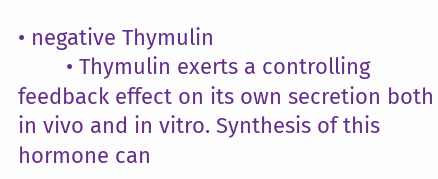• negative Thymulin
        • Thymulin exerts a controlling feedback effect on its own secretion both in vivo and in vitro. Synthesis of this hormone can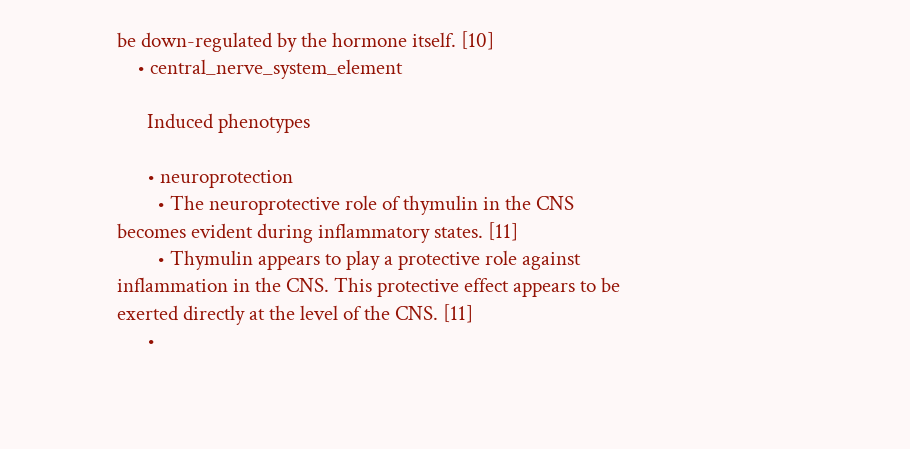be down-regulated by the hormone itself. [10]
    • central_nerve_system_element

      Induced phenotypes

      • neuroprotection
        • The neuroprotective role of thymulin in the CNS becomes evident during inflammatory states. [11]
        • Thymulin appears to play a protective role against inflammation in the CNS. This protective effect appears to be exerted directly at the level of the CNS. [11]
      •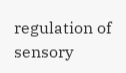regulation of sensory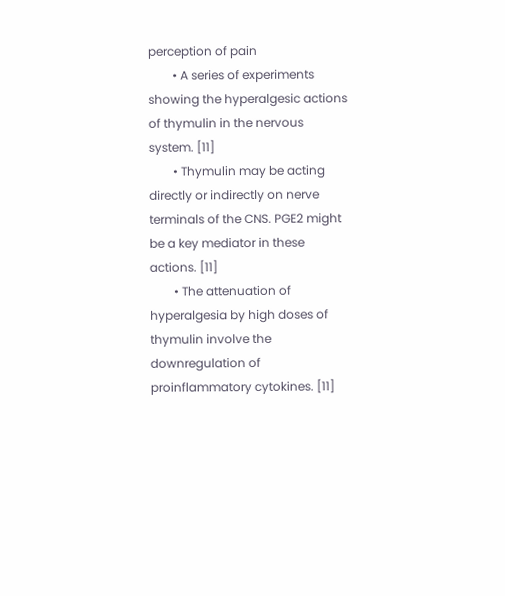perception of pain
        • A series of experiments showing the hyperalgesic actions of thymulin in the nervous system. [11]
        • Thymulin may be acting directly or indirectly on nerve terminals of the CNS. PGE2 might be a key mediator in these actions. [11]
        • The attenuation of hyperalgesia by high doses of thymulin involve the downregulation of proinflammatory cytokines. [11]